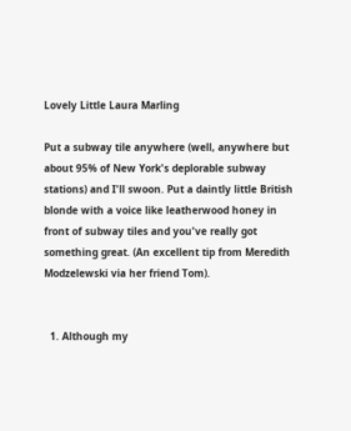Lovely Little Laura Marling

Put a subway tile anywhere (well, anywhere but about 95% of New York's deplorable subway stations) and I'll swoon. Put a daintly little British blonde with a voice like leatherwood honey in front of subway tiles and you've really got something great. (An excellent tip from Meredith Modzelewski via her friend Tom).


  1. Although my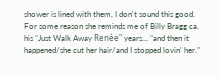shower is lined with them, I don't sound this good. For some reason she reminds me of Billy Bragg ca. his "Just Walk Away Renée" years... "and then it happened/she cut her hair/and I stopped lovin' her."